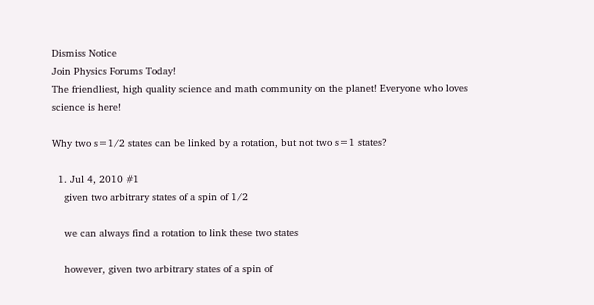Dismiss Notice
Join Physics Forums Today!
The friendliest, high quality science and math community on the planet! Everyone who loves science is here!

Why two s=1/2 states can be linked by a rotation, but not two s=1 states?

  1. Jul 4, 2010 #1
    given two arbitrary states of a spin of 1/2

    we can always find a rotation to link these two states

    however, given two arbitrary states of a spin of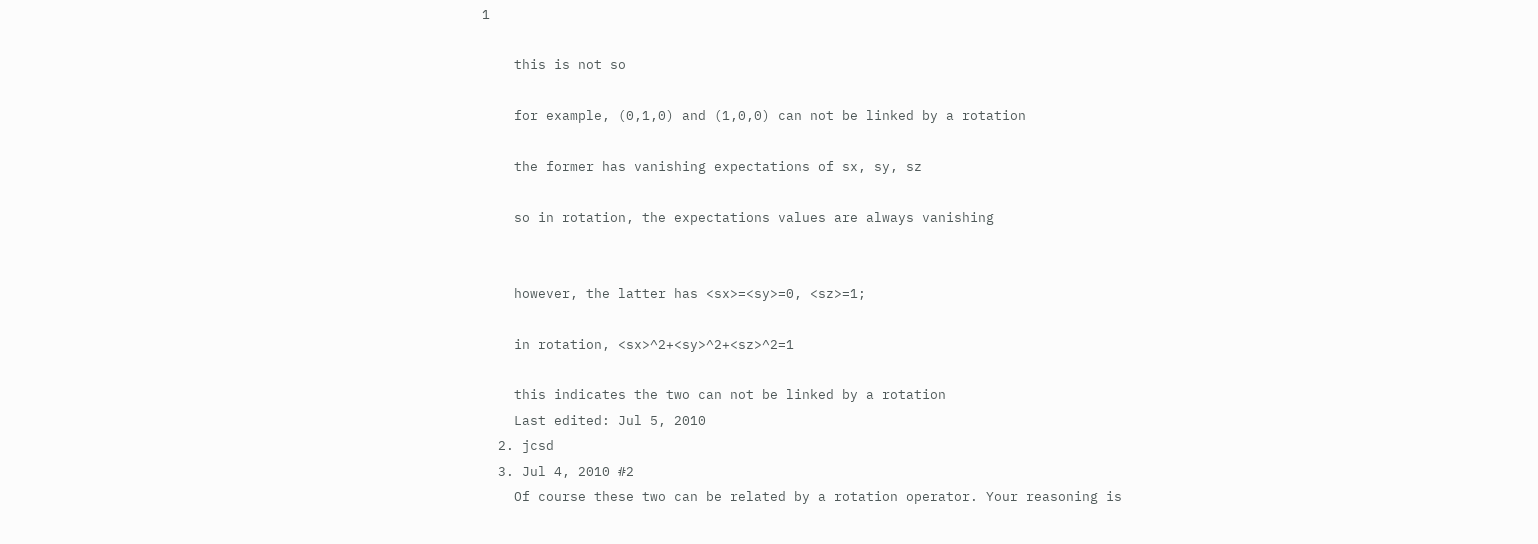1

    this is not so

    for example, (0,1,0) and (1,0,0) can not be linked by a rotation

    the former has vanishing expectations of sx, sy, sz

    so in rotation, the expectations values are always vanishing


    however, the latter has <sx>=<sy>=0, <sz>=1;

    in rotation, <sx>^2+<sy>^2+<sz>^2=1

    this indicates the two can not be linked by a rotation
    Last edited: Jul 5, 2010
  2. jcsd
  3. Jul 4, 2010 #2
    Of course these two can be related by a rotation operator. Your reasoning is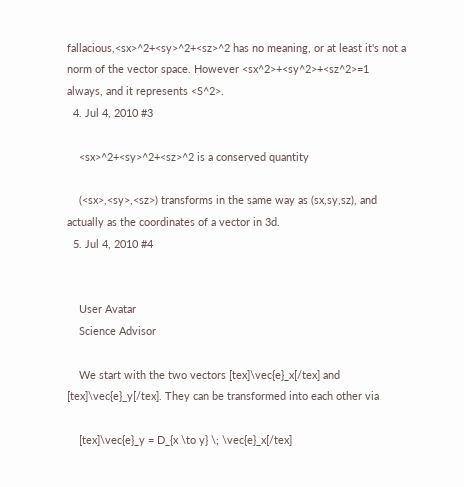fallacious,<sx>^2+<sy>^2+<sz>^2 has no meaning, or at least it's not a norm of the vector space. However <sx^2>+<sy^2>+<sz^2>=1 always, and it represents <S^2>.
  4. Jul 4, 2010 #3

    <sx>^2+<sy>^2+<sz>^2 is a conserved quantity

    (<sx>,<sy>,<sz>) transforms in the same way as (sx,sy,sz), and actually as the coordinates of a vector in 3d.
  5. Jul 4, 2010 #4


    User Avatar
    Science Advisor

    We start with the two vectors [tex]\vec{e}_x[/tex] and [tex]\vec{e}_y[/tex]. They can be transformed into each other via

    [tex]\vec{e}_y = D_{x \to y} \; \vec{e}_x[/tex]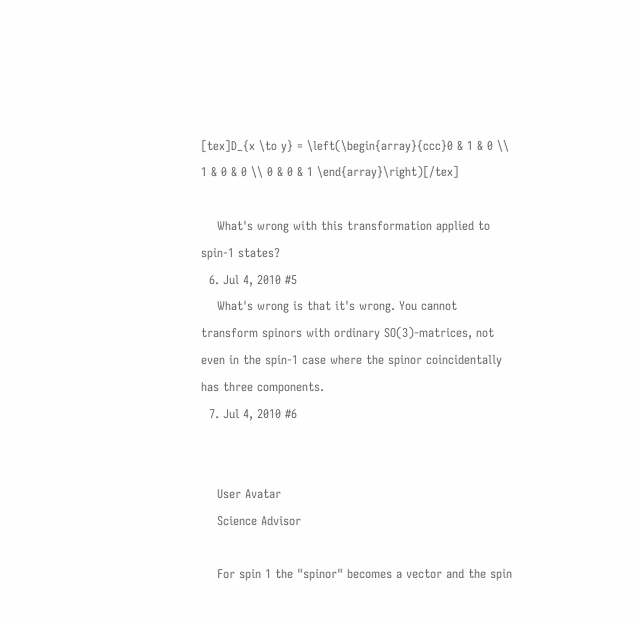[tex]D_{x \to y} = \left(\begin{array}{ccc}0 & 1 & 0 \\ 1 & 0 & 0 \\ 0 & 0 & 1 \end{array}\right)[/tex]

    What's wrong with this transformation applied to spin-1 states?
  6. Jul 4, 2010 #5
    What's wrong is that it's wrong. You cannot transform spinors with ordinary SO(3)-matrices, not even in the spin-1 case where the spinor coincidentally has three components.
  7. Jul 4, 2010 #6


    User Avatar
    Science Advisor

    For spin 1 the "spinor" becomes a vector and the spin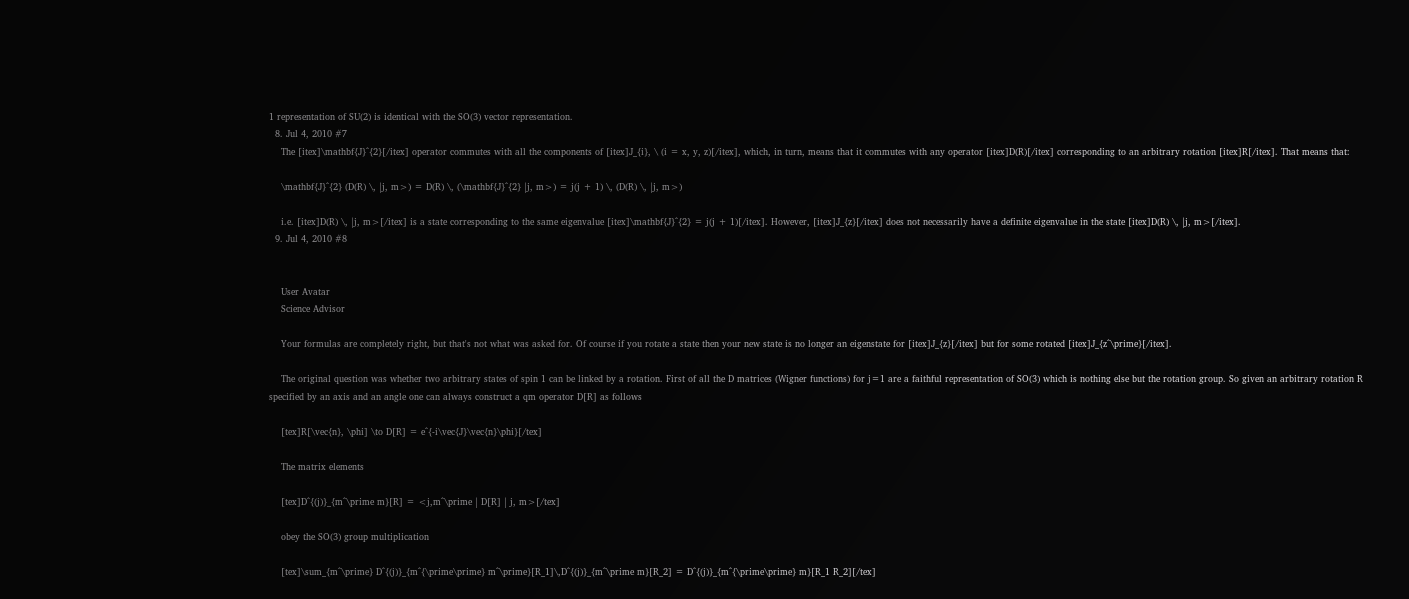1 representation of SU(2) is identical with the SO(3) vector representation.
  8. Jul 4, 2010 #7
    The [itex]\mathbf{J}^{2}[/itex] operator commutes with all the components of [itex]J_{i}, \ (i = x, y, z)[/itex], which, in turn, means that it commutes with any operator [itex]D(R)[/itex] corresponding to an arbitrary rotation [itex]R[/itex]. That means that:

    \mathbf{J}^{2} (D(R) \, |j, m>) = D(R) \, (\mathbf{J}^{2} |j, m>) = j(j + 1) \, (D(R) \, |j, m>)

    i.e. [itex]D(R) \, |j, m>[/itex] is a state corresponding to the same eigenvalue [itex]\mathbf{J}^{2} = j(j + 1)[/itex]. However, [itex]J_{z}[/itex] does not necessarily have a definite eigenvalue in the state [itex]D(R) \, |j, m>[/itex].
  9. Jul 4, 2010 #8


    User Avatar
    Science Advisor

    Your formulas are completely right, but that's not what was asked for. Of course if you rotate a state then your new state is no longer an eigenstate for [itex]J_{z}[/itex] but for some rotated [itex]J_{z^\prime}[/itex].

    The original question was whether two arbitrary states of spin 1 can be linked by a rotation. First of all the D matrices (Wigner functions) for j=1 are a faithful representation of SO(3) which is nothing else but the rotation group. So given an arbitrary rotation R specified by an axis and an angle one can always construct a qm operator D[R] as follows

    [tex]R[\vec{n}, \phi] \to D[R] = e^{-i\vec{J}\vec{n}\phi}[/tex]

    The matrix elements

    [tex]D^{(j)}_{m^\prime m}[R] = <j,m^\prime | D[R] | j, m>[/tex]

    obey the SO(3) group multiplication

    [tex]\sum_{m^\prime} D^{(j)}_{m^{\prime\prime} m^\prime}[R_1]\,D^{(j)}_{m^\prime m}[R_2] = D^{(j)}_{m^{\prime\prime} m}[R_1 R_2][/tex]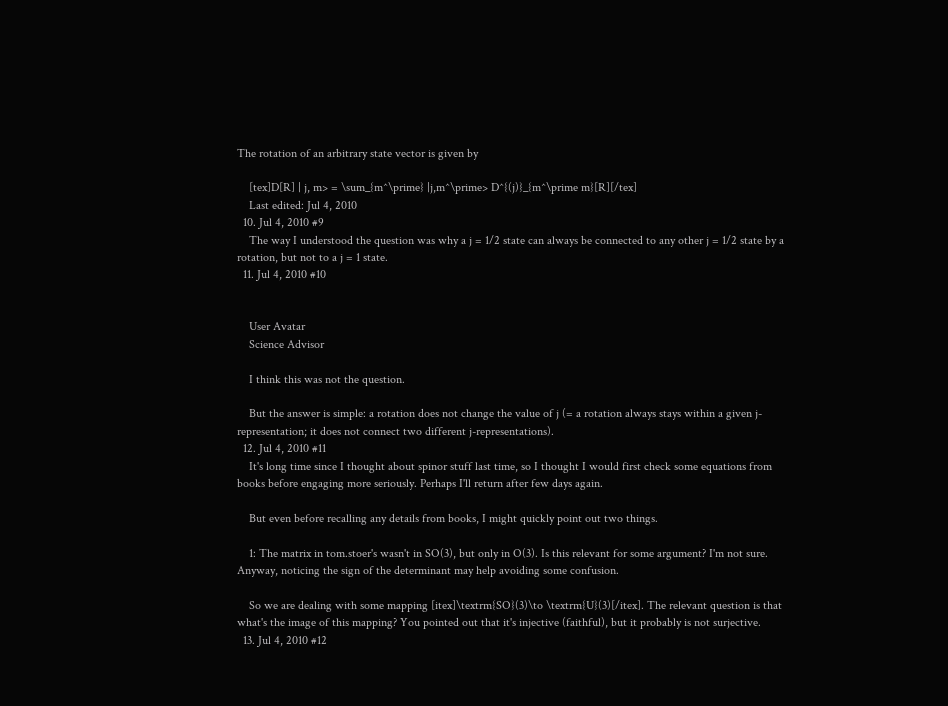The rotation of an arbitrary state vector is given by

    [tex]D[R] | j, m> = \sum_{m^\prime} |j,m^\prime> D^{(j)}_{m^\prime m}[R][/tex]
    Last edited: Jul 4, 2010
  10. Jul 4, 2010 #9
    The way I understood the question was why a j = 1/2 state can always be connected to any other j = 1/2 state by a rotation, but not to a j = 1 state.
  11. Jul 4, 2010 #10


    User Avatar
    Science Advisor

    I think this was not the question.

    But the answer is simple: a rotation does not change the value of j (= a rotation always stays within a given j-representation; it does not connect two different j-representations).
  12. Jul 4, 2010 #11
    It's long time since I thought about spinor stuff last time, so I thought I would first check some equations from books before engaging more seriously. Perhaps I'll return after few days again.

    But even before recalling any details from books, I might quickly point out two things.

    1: The matrix in tom.stoer's wasn't in SO(3), but only in O(3). Is this relevant for some argument? I'm not sure. Anyway, noticing the sign of the determinant may help avoiding some confusion.

    So we are dealing with some mapping [itex]\textrm{SO}(3)\to \textrm{U}(3)[/itex]. The relevant question is that what's the image of this mapping? You pointed out that it's injective (faithful), but it probably is not surjective.
  13. Jul 4, 2010 #12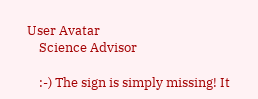User Avatar
    Science Advisor

    :-) The sign is simply missing! It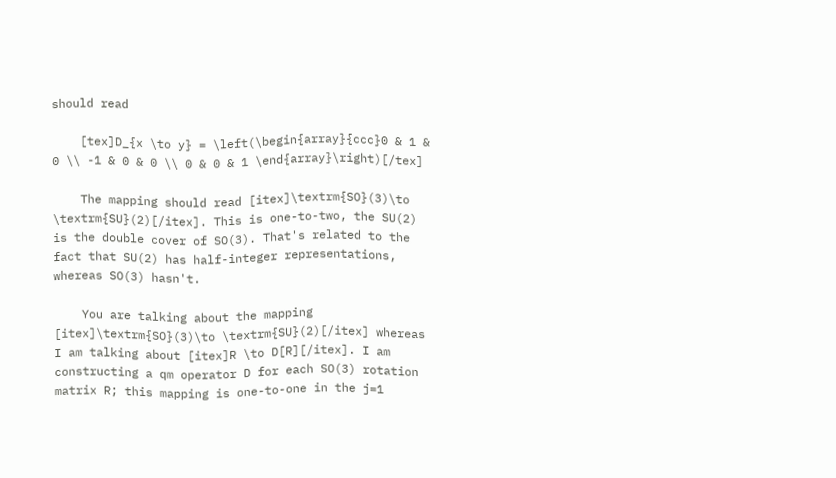should read

    [tex]D_{x \to y} = \left(\begin{array}{ccc}0 & 1 & 0 \\ -1 & 0 & 0 \\ 0 & 0 & 1 \end{array}\right)[/tex]

    The mapping should read [itex]\textrm{SO}(3)\to \textrm{SU}(2)[/itex]. This is one-to-two, the SU(2) is the double cover of SO(3). That's related to the fact that SU(2) has half-integer representations, whereas SO(3) hasn't.

    You are talking about the mapping [itex]\textrm{SO}(3)\to \textrm{SU}(2)[/itex] whereas I am talking about [itex]R \to D[R][/itex]. I am constructing a qm operator D for each SO(3) rotation matrix R; this mapping is one-to-one in the j=1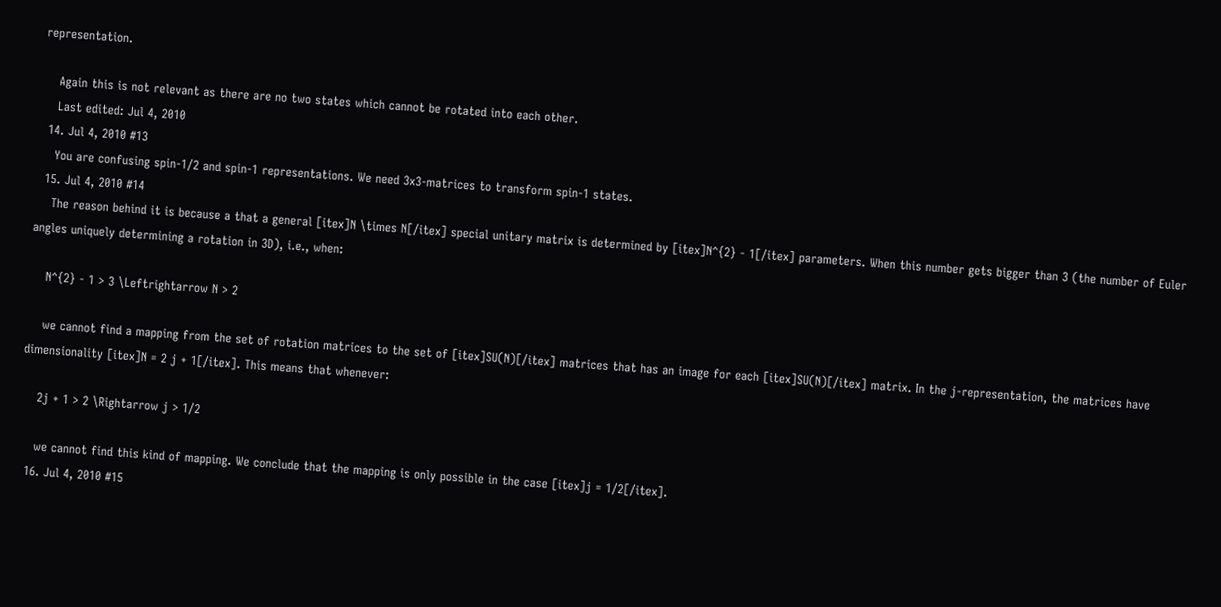representation.

    Again this is not relevant as there are no two states which cannot be rotated into each other.
    Last edited: Jul 4, 2010
  14. Jul 4, 2010 #13
    You are confusing spin-1/2 and spin-1 representations. We need 3x3-matrices to transform spin-1 states.
  15. Jul 4, 2010 #14
    The reason behind it is because a that a general [itex]N \times N[/itex] special unitary matrix is determined by [itex]N^{2} - 1[/itex] parameters. When this number gets bigger than 3 (the number of Euler angles uniquely determining a rotation in 3D), i.e., when:

    N^{2} - 1 > 3 \Leftrightarrow N > 2

    we cannot find a mapping from the set of rotation matrices to the set of [itex]SU(N)[/itex] matrices that has an image for each [itex]SU(N)[/itex] matrix. In the j-representation, the matrices have dimensionality [itex]N = 2 j + 1[/itex]. This means that whenever:

    2j + 1 > 2 \Rightarrow j > 1/2

    we cannot find this kind of mapping. We conclude that the mapping is only possible in the case [itex]j = 1/2[/itex].
  16. Jul 4, 2010 #15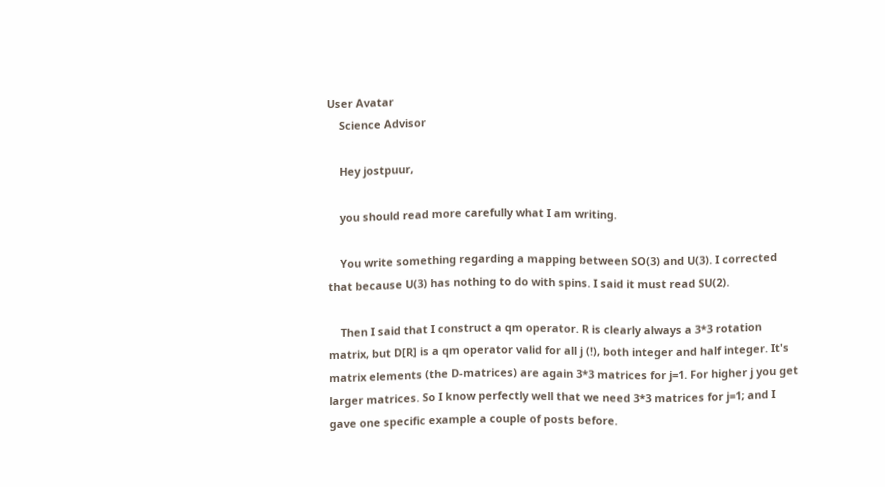User Avatar
    Science Advisor

    Hey jostpuur,

    you should read more carefully what I am writing.

    You write something regarding a mapping between SO(3) and U(3). I corrected that because U(3) has nothing to do with spins. I said it must read SU(2).

    Then I said that I construct a qm operator. R is clearly always a 3*3 rotation matrix, but D[R] is a qm operator valid for all j (!), both integer and half integer. It's matrix elements (the D-matrices) are again 3*3 matrices for j=1. For higher j you get larger matrices. So I know perfectly well that we need 3*3 matrices for j=1; and I gave one specific example a couple of posts before.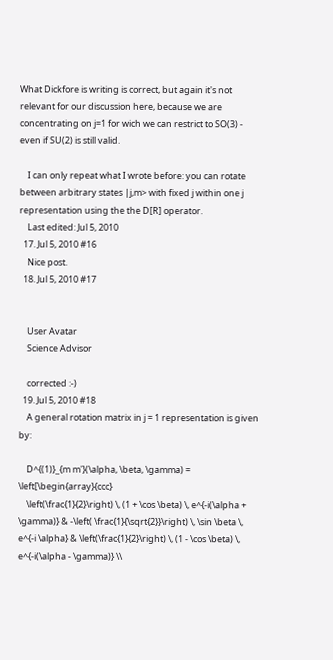What Dickfore is writing is correct, but again it's not relevant for our discussion here, because we are concentrating on j=1 for wich we can restrict to SO(3) - even if SU(2) is still valid.

    I can only repeat what I wrote before: you can rotate between arbitrary states |j,m> with fixed j within one j representation using the the D[R] operator.
    Last edited: Jul 5, 2010
  17. Jul 5, 2010 #16
    Nice post.
  18. Jul 5, 2010 #17


    User Avatar
    Science Advisor

    corrected :-)
  19. Jul 5, 2010 #18
    A general rotation matrix in j = 1 representation is given by:

    D^{(1)}_{m m'}(\alpha, \beta, \gamma) = \left[\begin{array}{ccc}
    \left(\frac{1}{2}\right) \, (1 + \cos \beta) \, e^{-i(\alpha + \gamma)} & -\left( \frac{1}{\sqrt{2}}\right) \, \sin \beta \, e^{-i \alpha} & \left(\frac{1}{2}\right) \, (1 - \cos \beta) \, e^{-i(\alpha - \gamma)} \\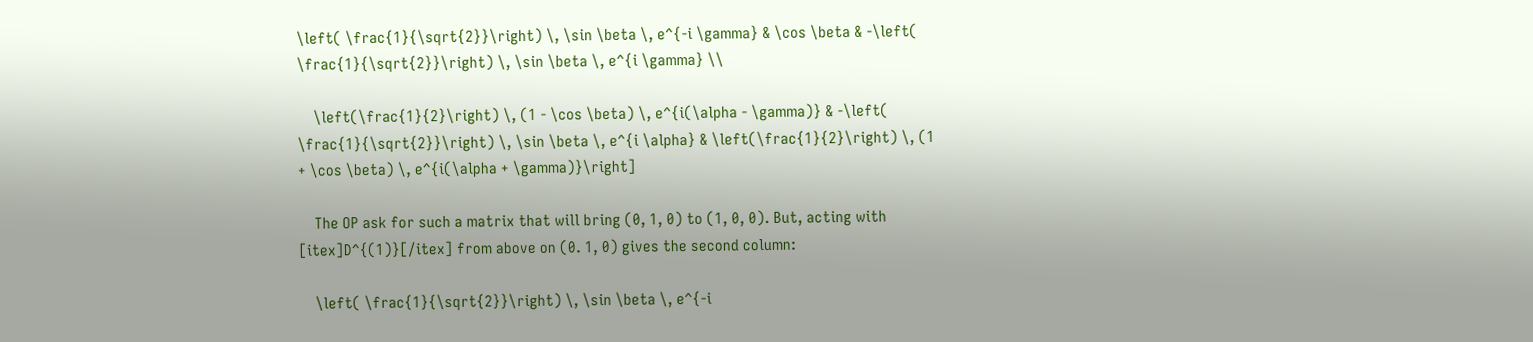\left( \frac{1}{\sqrt{2}}\right) \, \sin \beta \, e^{-i \gamma} & \cos \beta & -\left( \frac{1}{\sqrt{2}}\right) \, \sin \beta \, e^{i \gamma} \\

    \left(\frac{1}{2}\right) \, (1 - \cos \beta) \, e^{i(\alpha - \gamma)} & -\left( \frac{1}{\sqrt{2}}\right) \, \sin \beta \, e^{i \alpha} & \left(\frac{1}{2}\right) \, (1 + \cos \beta) \, e^{i(\alpha + \gamma)}\right]

    The OP ask for such a matrix that will bring (0, 1, 0) to (1, 0, 0). But, acting with [itex]D^{(1)}[/itex] from above on (0. 1, 0) gives the second column:

    \left( \frac{1}{\sqrt{2}}\right) \, \sin \beta \, e^{-i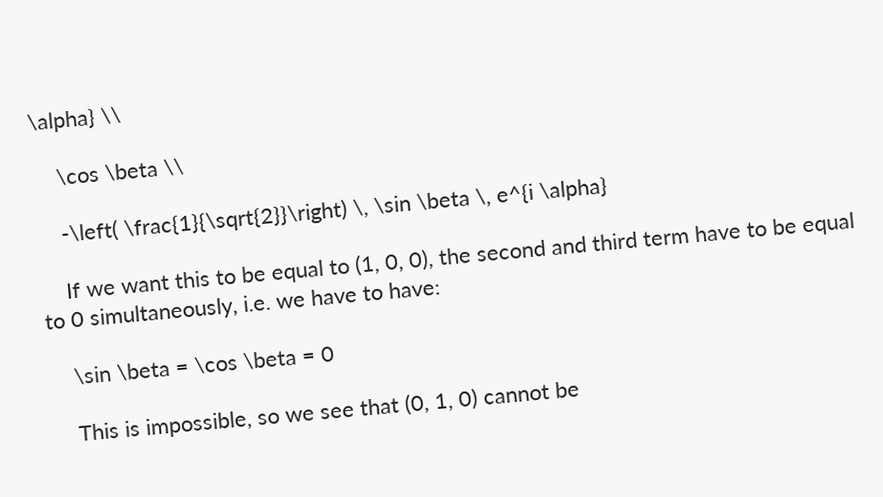\alpha} \\

    \cos \beta \\

    -\left( \frac{1}{\sqrt{2}}\right) \, \sin \beta \, e^{i \alpha}

    If we want this to be equal to (1, 0, 0), the second and third term have to be equal to 0 simultaneously, i.e. we have to have:

    \sin \beta = \cos \beta = 0

    This is impossible, so we see that (0, 1, 0) cannot be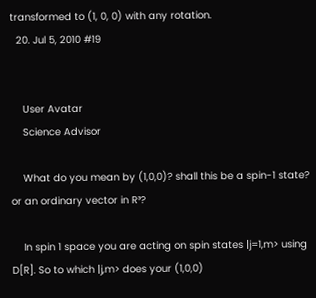transformed to (1, 0, 0) with any rotation.
  20. Jul 5, 2010 #19


    User Avatar
    Science Advisor

    What do you mean by (1,0,0)? shall this be a spin-1 state? or an ordinary vector in R³?

    In spin 1 space you are acting on spin states |j=1,m> using D[R]. So to which |j,m> does your (1,0,0)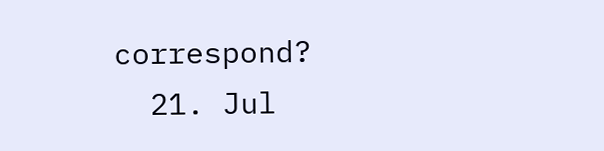correspond?
  21. Jul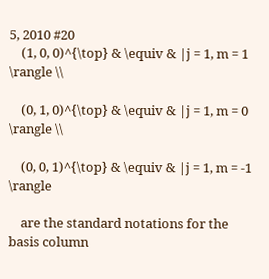5, 2010 #20
    (1, 0, 0)^{\top} & \equiv & |j = 1, m = 1 \rangle \\

    (0, 1, 0)^{\top} & \equiv & |j = 1, m = 0 \rangle \\

    (0, 0, 1)^{\top} & \equiv & |j = 1, m = -1 \rangle

    are the standard notations for the basis column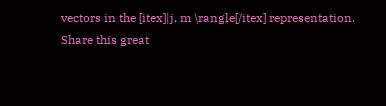vectors in the [itex]|j, m \rangle[/itex] representation.
Share this great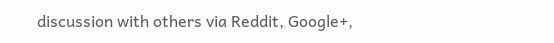discussion with others via Reddit, Google+,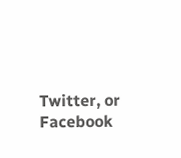Twitter, or Facebook